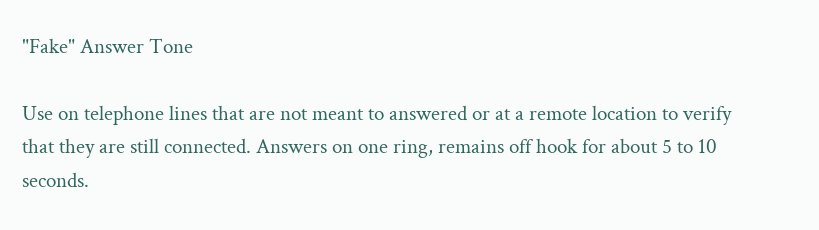"Fake" Answer Tone

Use on telephone lines that are not meant to answered or at a remote location to verify that they are still connected. Answers on one ring, remains off hook for about 5 to 10 seconds.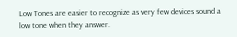Low Tones are easier to recognize as very few devices sound a low tone when they answer.